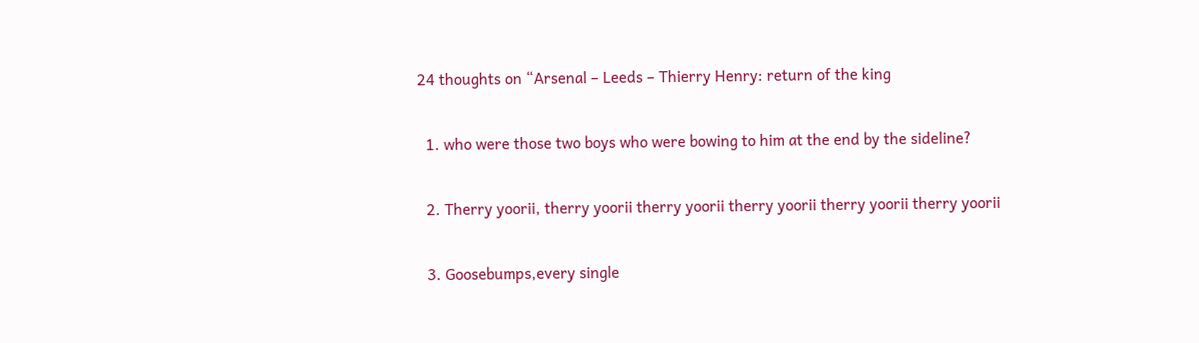24 thoughts on “Arsenal – Leeds – Thierry Henry: return of the king

  1. who were those two boys who were bowing to him at the end by the sideline?

  2. Therry yoorii, therry yoorii therry yoorii therry yoorii therry yoorii therry yoorii

  3. Goosebumps,every single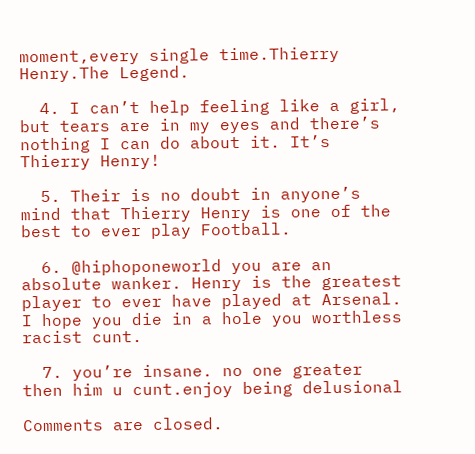moment,every single time.Thierry Henry.The Legend.

  4. I can’t help feeling like a girl, but tears are in my eyes and there’s nothing I can do about it. It’s Thierry Henry!

  5. Their is no doubt in anyone’s mind that Thierry Henry is one of the best to ever play Football.

  6. @hiphoponeworld you are an absolute wanker. Henry is the greatest player to ever have played at Arsenal. I hope you die in a hole you worthless racist cunt.

  7. you’re insane. no one greater then him u cunt.enjoy being delusional

Comments are closed.